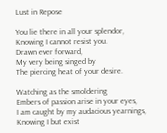Lust in Repose

You lie there in all your splendor,
Knowing I cannot resist you.
Drawn ever forward,
My very being singed by
The piercing heat of your desire.

Watching as the smoldering
Embers of passion arise in your eyes,
I am caught by my audacious yearnings,
Knowing I but exist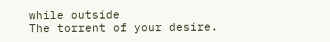while outside
The torrent of your desire.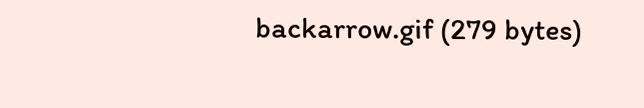backarrow.gif (279 bytes)